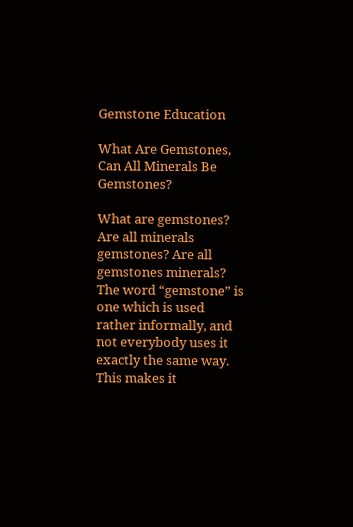Gemstone Education

What Are Gemstones, Can All Minerals Be Gemstones?

What are gemstones? Are all minerals gemstones? Are all gemstones minerals? The word “gemstone” is one which is used rather informally, and not everybody uses it exactly the same way. This makes it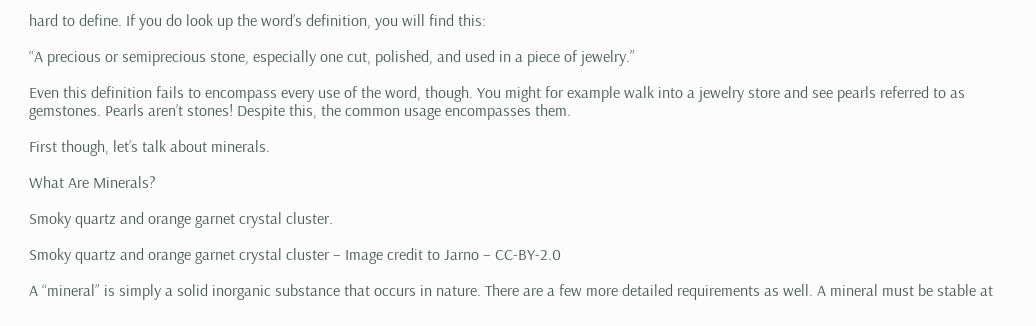hard to define. If you do look up the word’s definition, you will find this:

“A precious or semiprecious stone, especially one cut, polished, and used in a piece of jewelry.”

Even this definition fails to encompass every use of the word, though. You might for example walk into a jewelry store and see pearls referred to as gemstones. Pearls aren’t stones! Despite this, the common usage encompasses them.

First though, let’s talk about minerals.

What Are Minerals?

Smoky quartz and orange garnet crystal cluster.

Smoky quartz and orange garnet crystal cluster – Image credit to Jarno – CC-BY-2.0

A “mineral” is simply a solid inorganic substance that occurs in nature. There are a few more detailed requirements as well. A mineral must be stable at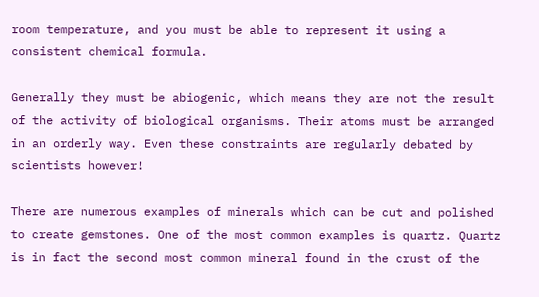room temperature, and you must be able to represent it using a consistent chemical formula.

Generally they must be abiogenic, which means they are not the result of the activity of biological organisms. Their atoms must be arranged in an orderly way. Even these constraints are regularly debated by scientists however!

There are numerous examples of minerals which can be cut and polished to create gemstones. One of the most common examples is quartz. Quartz is in fact the second most common mineral found in the crust of the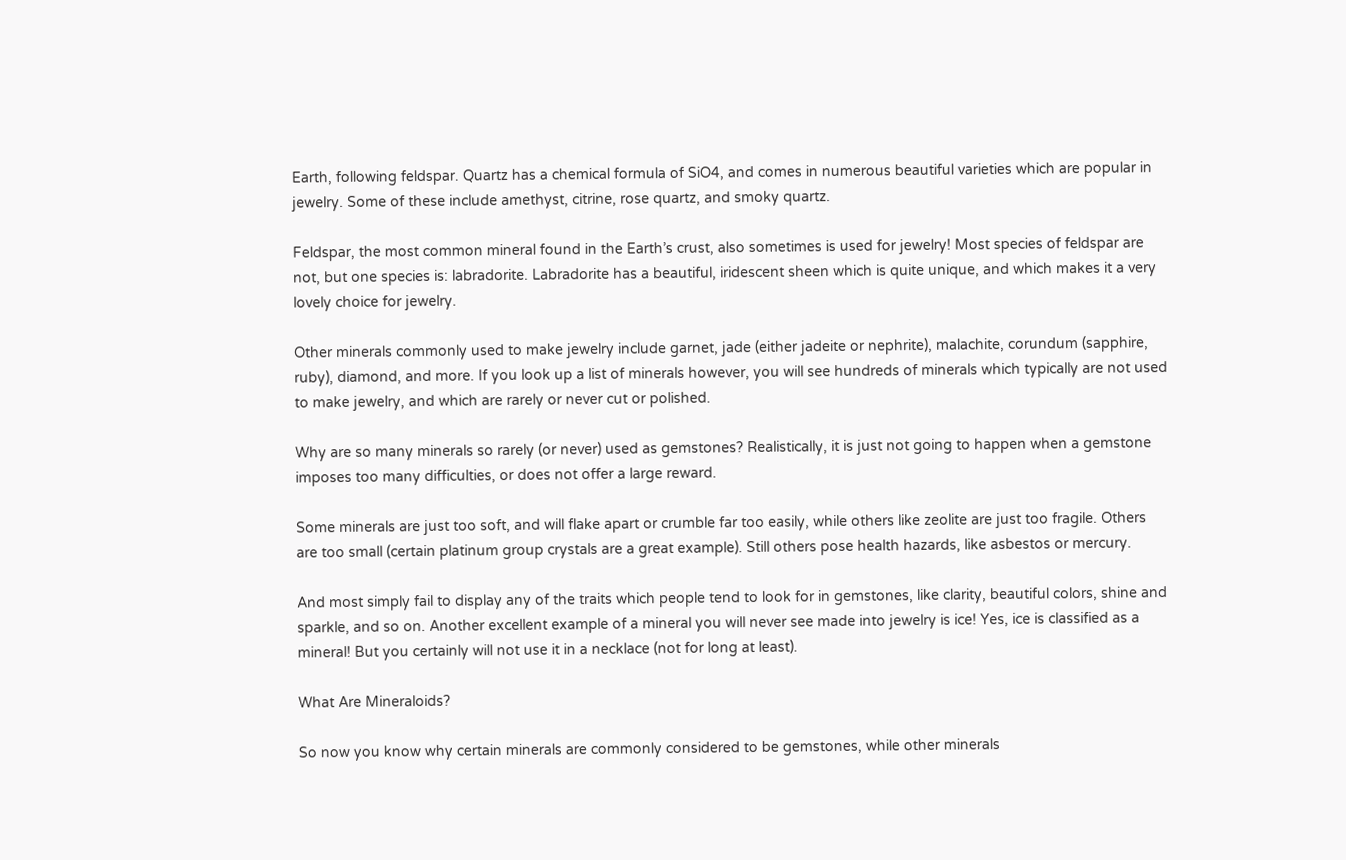Earth, following feldspar. Quartz has a chemical formula of SiO4, and comes in numerous beautiful varieties which are popular in jewelry. Some of these include amethyst, citrine, rose quartz, and smoky quartz.

Feldspar, the most common mineral found in the Earth’s crust, also sometimes is used for jewelry! Most species of feldspar are not, but one species is: labradorite. Labradorite has a beautiful, iridescent sheen which is quite unique, and which makes it a very lovely choice for jewelry.

Other minerals commonly used to make jewelry include garnet, jade (either jadeite or nephrite), malachite, corundum (sapphire, ruby), diamond, and more. If you look up a list of minerals however, you will see hundreds of minerals which typically are not used to make jewelry, and which are rarely or never cut or polished.

Why are so many minerals so rarely (or never) used as gemstones? Realistically, it is just not going to happen when a gemstone imposes too many difficulties, or does not offer a large reward.

Some minerals are just too soft, and will flake apart or crumble far too easily, while others like zeolite are just too fragile. Others are too small (certain platinum group crystals are a great example). Still others pose health hazards, like asbestos or mercury.

And most simply fail to display any of the traits which people tend to look for in gemstones, like clarity, beautiful colors, shine and sparkle, and so on. Another excellent example of a mineral you will never see made into jewelry is ice! Yes, ice is classified as a mineral! But you certainly will not use it in a necklace (not for long at least).

What Are Mineraloids?

So now you know why certain minerals are commonly considered to be gemstones, while other minerals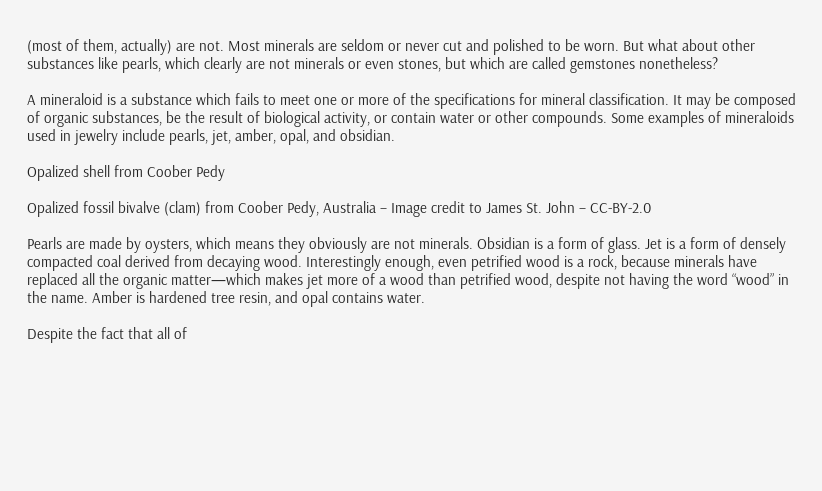(most of them, actually) are not. Most minerals are seldom or never cut and polished to be worn. But what about other substances like pearls, which clearly are not minerals or even stones, but which are called gemstones nonetheless?

A mineraloid is a substance which fails to meet one or more of the specifications for mineral classification. It may be composed of organic substances, be the result of biological activity, or contain water or other compounds. Some examples of mineraloids used in jewelry include pearls, jet, amber, opal, and obsidian.

Opalized shell from Coober Pedy

Opalized fossil bivalve (clam) from Coober Pedy, Australia – Image credit to James St. John – CC-BY-2.0

Pearls are made by oysters, which means they obviously are not minerals. Obsidian is a form of glass. Jet is a form of densely compacted coal derived from decaying wood. Interestingly enough, even petrified wood is a rock, because minerals have replaced all the organic matter—which makes jet more of a wood than petrified wood, despite not having the word “wood” in the name. Amber is hardened tree resin, and opal contains water.

Despite the fact that all of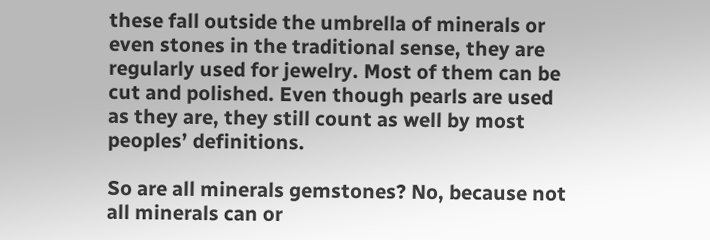these fall outside the umbrella of minerals or even stones in the traditional sense, they are regularly used for jewelry. Most of them can be cut and polished. Even though pearls are used as they are, they still count as well by most peoples’ definitions.

So are all minerals gemstones? No, because not all minerals can or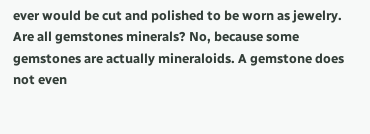ever would be cut and polished to be worn as jewelry. Are all gemstones minerals? No, because some gemstones are actually mineraloids. A gemstone does not even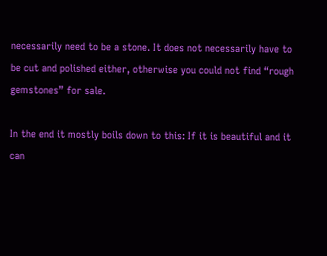necessarily need to be a stone. It does not necessarily have to be cut and polished either, otherwise you could not find “rough gemstones” for sale.

In the end it mostly boils down to this: If it is beautiful and it can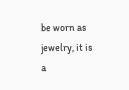be worn as jewelry, it is a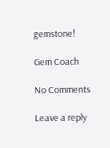gemstone!

Gem Coach

No Comments

Leave a reply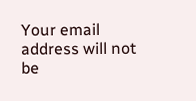Your email address will not be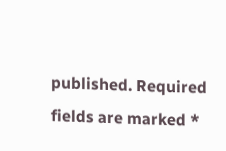published. Required fields are marked *